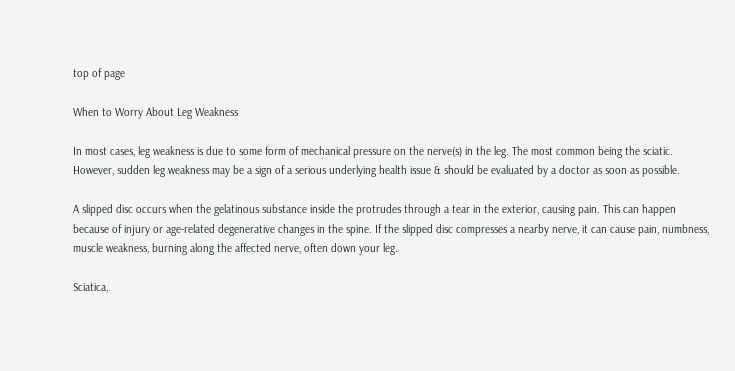top of page

When to Worry About Leg Weakness

In most cases, leg weakness is due to some form of mechanical pressure on the nerve(s) in the leg. The most common being the sciatic. However, sudden leg weakness may be a sign of a serious underlying health issue & should be evaluated by a doctor as soon as possible.

A slipped disc occurs when the gelatinous substance inside the protrudes through a tear in the exterior, causing pain. This can happen because of injury or age-related degenerative changes in the spine. If the slipped disc compresses a nearby nerve, it can cause pain, numbness, muscle weakness, burning along the affected nerve, often down your leg.

Sciatica,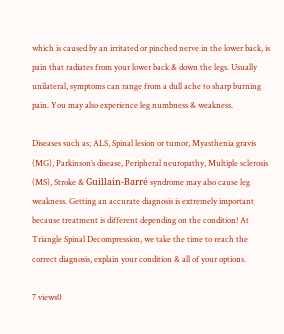which is caused by an irritated or pinched nerve in the lower back, is pain that radiates from your lower back & down the legs. Usually unilateral, symptoms can range from a dull ache to sharp burning pain. You may also experience leg numbness & weakness.

Diseases such as; ALS, Spinal lesion or tumor, Myasthenia gravis (MG), Parkinson’s disease, Peripheral neuropathy, Multiple sclerosis (MS), Stroke & Guillain-Barré syndrome may also cause leg weakness. Getting an accurate diagnosis is extremely important because treatment is different depending on the condition! At Triangle Spinal Decompression, we take the time to reach the correct diagnosis, explain your condition & all of your options.

7 views0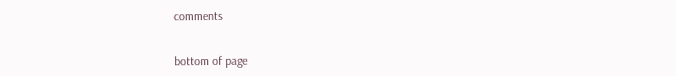comments


bottom of page